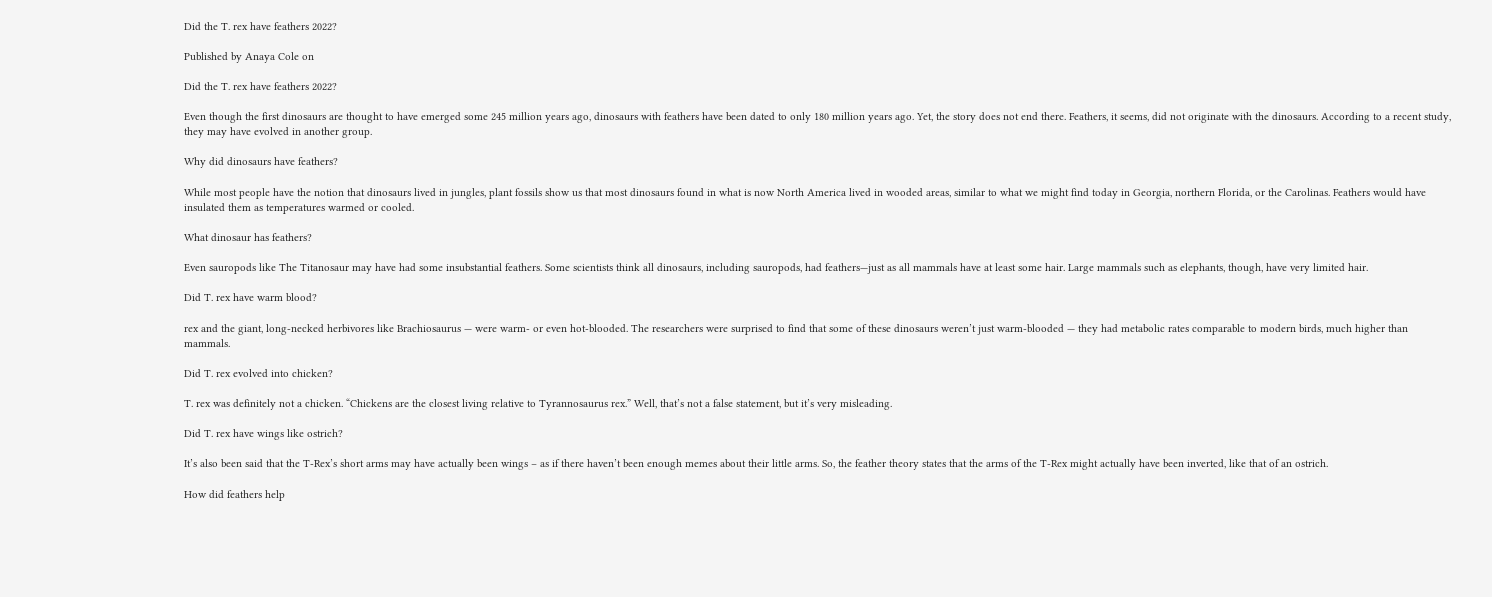Did the T. rex have feathers 2022?

Published by Anaya Cole on

Did the T. rex have feathers 2022?

Even though the first dinosaurs are thought to have emerged some 245 million years ago, dinosaurs with feathers have been dated to only 180 million years ago. Yet, the story does not end there. Feathers, it seems, did not originate with the dinosaurs. According to a recent study, they may have evolved in another group.

Why did dinosaurs have feathers?

While most people have the notion that dinosaurs lived in jungles, plant fossils show us that most dinosaurs found in what is now North America lived in wooded areas, similar to what we might find today in Georgia, northern Florida, or the Carolinas. Feathers would have insulated them as temperatures warmed or cooled.

What dinosaur has feathers?

Even sauropods like The Titanosaur may have had some insubstantial feathers. Some scientists think all dinosaurs, including sauropods, had feathers—just as all mammals have at least some hair. Large mammals such as elephants, though, have very limited hair.

Did T. rex have warm blood?

rex and the giant, long-necked herbivores like Brachiosaurus — were warm- or even hot-blooded. The researchers were surprised to find that some of these dinosaurs weren’t just warm-blooded — they had metabolic rates comparable to modern birds, much higher than mammals.

Did T. rex evolved into chicken?

T. rex was definitely not a chicken. “Chickens are the closest living relative to Tyrannosaurus rex.” Well, that’s not a false statement, but it’s very misleading.

Did T. rex have wings like ostrich?

It’s also been said that the T-Rex’s short arms may have actually been wings – as if there haven’t been enough memes about their little arms. So, the feather theory states that the arms of the T-Rex might actually have been inverted, like that of an ostrich.

How did feathers help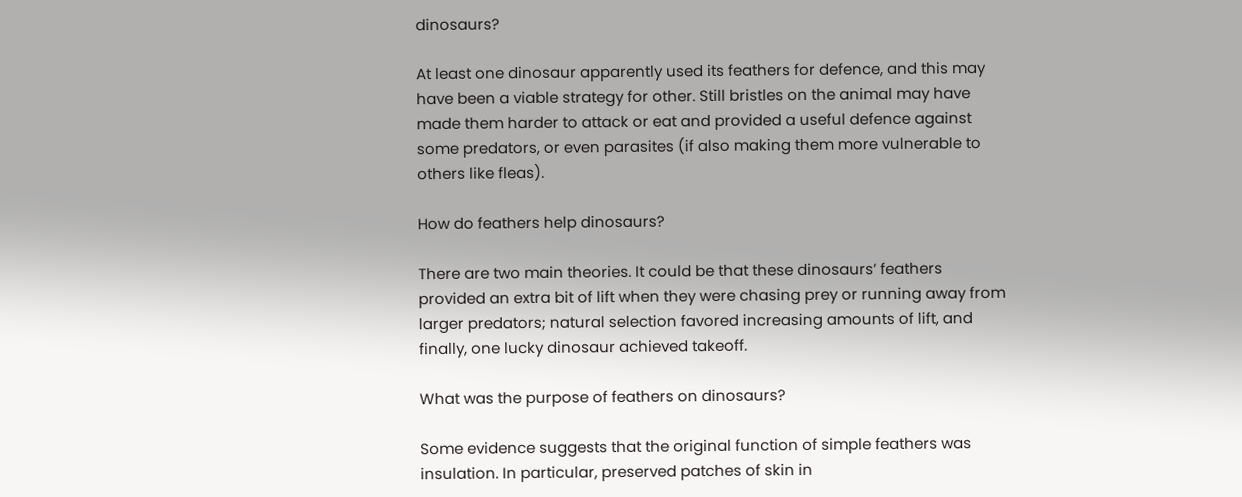dinosaurs?

At least one dinosaur apparently used its feathers for defence, and this may have been a viable strategy for other. Still bristles on the animal may have made them harder to attack or eat and provided a useful defence against some predators, or even parasites (if also making them more vulnerable to others like fleas).

How do feathers help dinosaurs?

There are two main theories. It could be that these dinosaurs’ feathers provided an extra bit of lift when they were chasing prey or running away from larger predators; natural selection favored increasing amounts of lift, and finally, one lucky dinosaur achieved takeoff.

What was the purpose of feathers on dinosaurs?

Some evidence suggests that the original function of simple feathers was insulation. In particular, preserved patches of skin in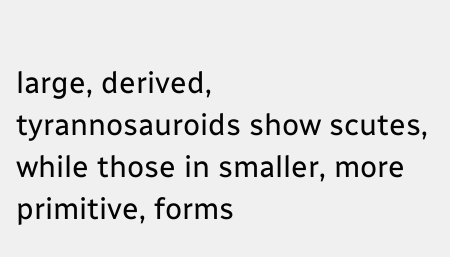large, derived, tyrannosauroids show scutes, while those in smaller, more primitive, forms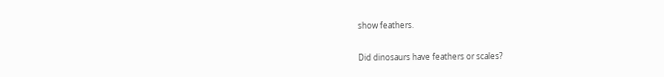show feathers.

Did dinosaurs have feathers or scales?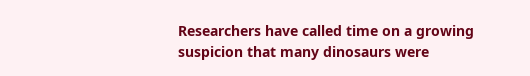Researchers have called time on a growing suspicion that many dinosaurs were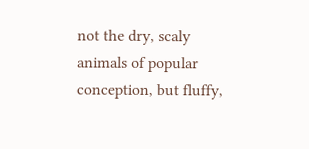not the dry, scaly animals of popular conception, but fluffy,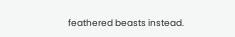feathered beasts instead.